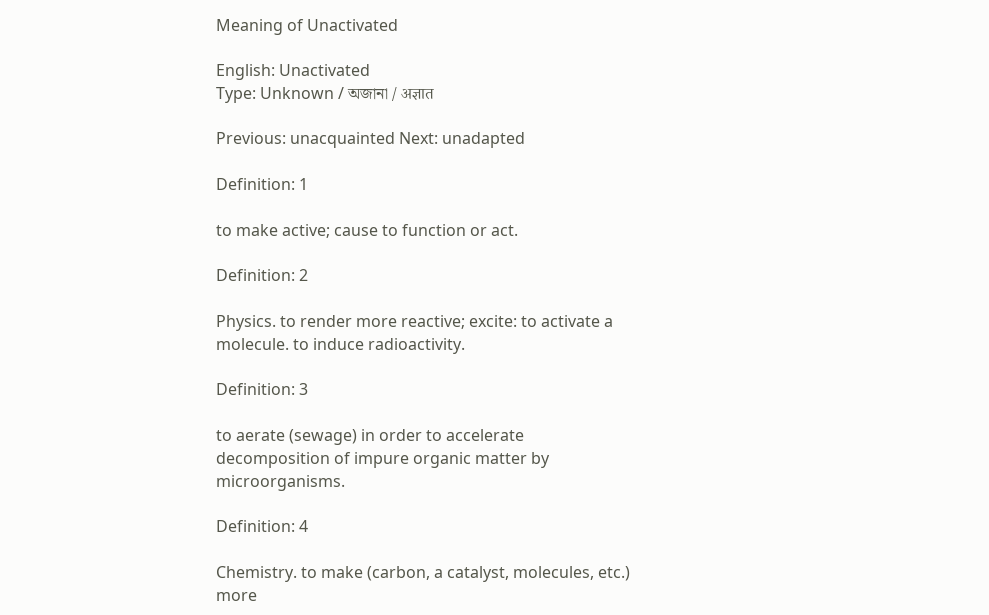Meaning of Unactivated

English: Unactivated
Type: Unknown / অজানা / अज्ञात

Previous: unacquainted Next: unadapted

Definition: 1

to make active; cause to function or act.

Definition: 2

Physics. to render more reactive; excite: to activate a molecule. to induce radioactivity.

Definition: 3

to aerate (sewage) in order to accelerate decomposition of impure organic matter by microorganisms.

Definition: 4

Chemistry. to make (carbon, a catalyst, molecules, etc.) more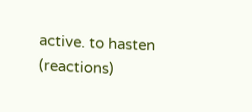active. to hasten (reactions)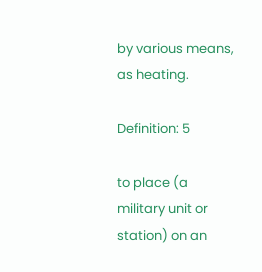by various means, as heating.

Definition: 5

to place (a military unit or station) on an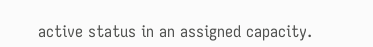active status in an assigned capacity.